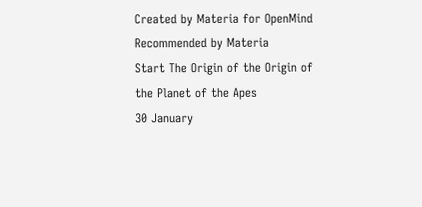Created by Materia for OpenMind Recommended by Materia
Start The Origin of the Origin of the Planet of the Apes
30 January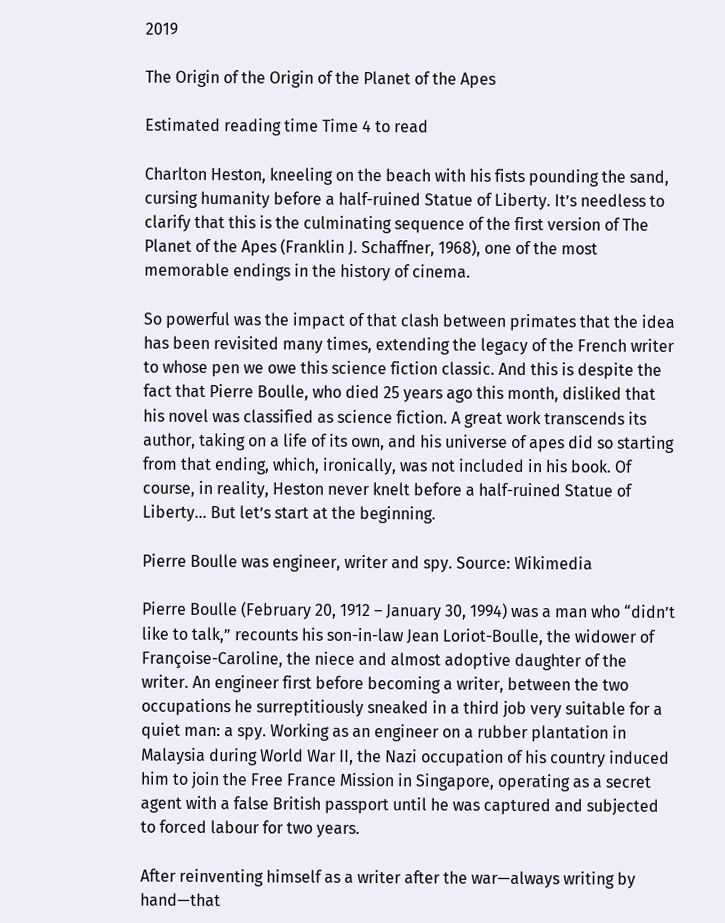2019

The Origin of the Origin of the Planet of the Apes

Estimated reading time Time 4 to read

Charlton Heston, kneeling on the beach with his fists pounding the sand, cursing humanity before a half-ruined Statue of Liberty. It’s needless to clarify that this is the culminating sequence of the first version of The Planet of the Apes (Franklin J. Schaffner, 1968), one of the most memorable endings in the history of cinema.

So powerful was the impact of that clash between primates that the idea has been revisited many times, extending the legacy of the French writer to whose pen we owe this science fiction classic. And this is despite the fact that Pierre Boulle, who died 25 years ago this month, disliked that his novel was classified as science fiction. A great work transcends its author, taking on a life of its own, and his universe of apes did so starting from that ending, which, ironically, was not included in his book. Of course, in reality, Heston never knelt before a half-ruined Statue of Liberty… But let’s start at the beginning.

Pierre Boulle was engineer, writer and spy. Source: Wikimedia

Pierre Boulle (February 20, 1912 – January 30, 1994) was a man who “didn’t like to talk,” recounts his son-in-law Jean Loriot-Boulle, the widower of Françoise-Caroline, the niece and almost adoptive daughter of the writer. An engineer first before becoming a writer, between the two occupations he surreptitiously sneaked in a third job very suitable for a quiet man: a spy. Working as an engineer on a rubber plantation in Malaysia during World War II, the Nazi occupation of his country induced him to join the Free France Mission in Singapore, operating as a secret agent with a false British passport until he was captured and subjected to forced labour for two years.

After reinventing himself as a writer after the war—always writing by hand—that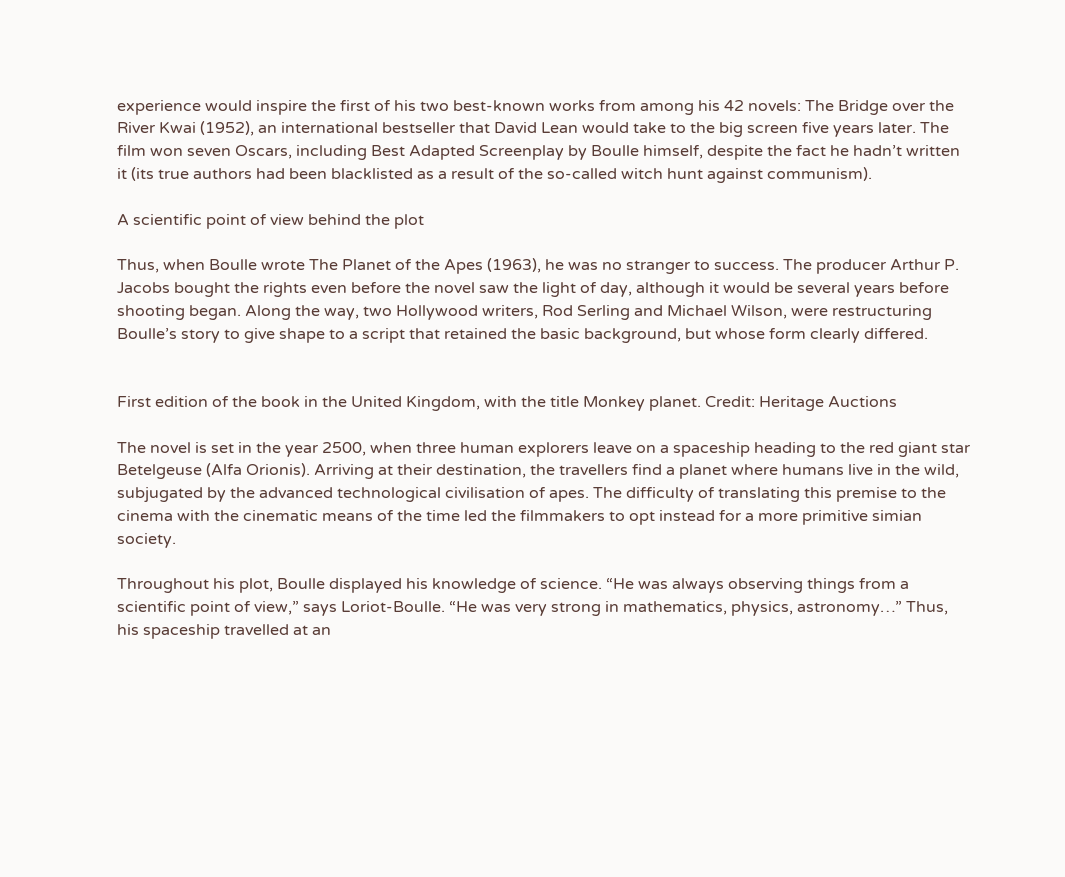experience would inspire the first of his two best-known works from among his 42 novels: The Bridge over the River Kwai (1952), an international bestseller that David Lean would take to the big screen five years later. The film won seven Oscars, including Best Adapted Screenplay by Boulle himself, despite the fact he hadn’t written it (its true authors had been blacklisted as a result of the so-called witch hunt against communism).

A scientific point of view behind the plot

Thus, when Boulle wrote The Planet of the Apes (1963), he was no stranger to success. The producer Arthur P. Jacobs bought the rights even before the novel saw the light of day, although it would be several years before shooting began. Along the way, two Hollywood writers, Rod Serling and Michael Wilson, were restructuring Boulle’s story to give shape to a script that retained the basic background, but whose form clearly differed.


First edition of the book in the United Kingdom, with the title Monkey planet. Credit: Heritage Auctions

The novel is set in the year 2500, when three human explorers leave on a spaceship heading to the red giant star Betelgeuse (Alfa Orionis). Arriving at their destination, the travellers find a planet where humans live in the wild, subjugated by the advanced technological civilisation of apes. The difficulty of translating this premise to the cinema with the cinematic means of the time led the filmmakers to opt instead for a more primitive simian society.

Throughout his plot, Boulle displayed his knowledge of science. “He was always observing things from a scientific point of view,” says Loriot-Boulle. “He was very strong in mathematics, physics, astronomy…” Thus, his spaceship travelled at an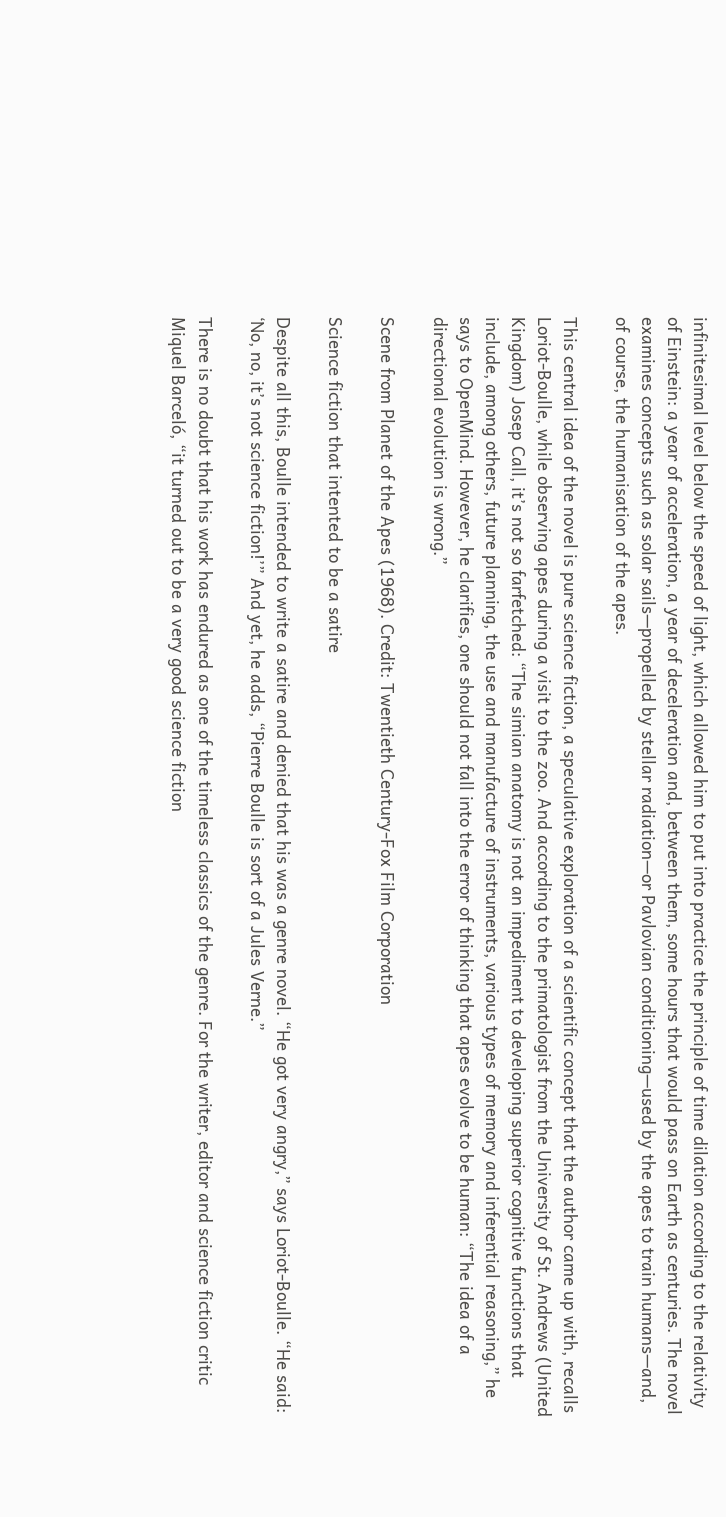infinitesimal level below the speed of light, which allowed him to put into practice the principle of time dilation according to the relativity of Einstein: a year of acceleration, a year of deceleration and, between them, some hours that would pass on Earth as centuries. The novel examines concepts such as solar sails—propelled by stellar radiation—or Pavlovian conditioning—used by the apes to train humans—and, of course, the humanisation of the apes.

This central idea of the novel is pure science fiction, a speculative exploration of a scientific concept that the author came up with, recalls Loriot-Boulle, while observing apes during a visit to the zoo. And according to the primatologist from the University of St. Andrews (United Kingdom) Josep Call, it’s not so farfetched: “The simian anatomy is not an impediment to developing superior cognitive functions that include, among others, future planning, the use and manufacture of instruments, various types of memory and inferential reasoning,” he says to OpenMind. However, he clarifies, one should not fall into the error of thinking that apes evolve to be human: “The idea of a directional evolution is wrong.”

Scene from Planet of the Apes (1968). Credit: Twentieth Century-Fox Film Corporation

Science fiction that intented to be a satire

Despite all this, Boulle intended to write a satire and denied that his was a genre novel. “He got very angry,” says Loriot-Boulle. “He said: ‘No, no, it’s not science fiction!’” And yet, he adds, “Pierre Boulle is sort of a Jules Verne.”

There is no doubt that his work has endured as one of the timeless classics of the genre. For the writer, editor and science fiction critic Miquel Barceló, “it turned out to be a very good science fiction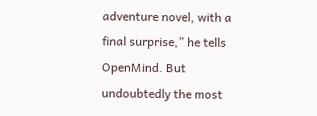adventure novel, with a final surprise,” he tells OpenMind. But undoubtedly the most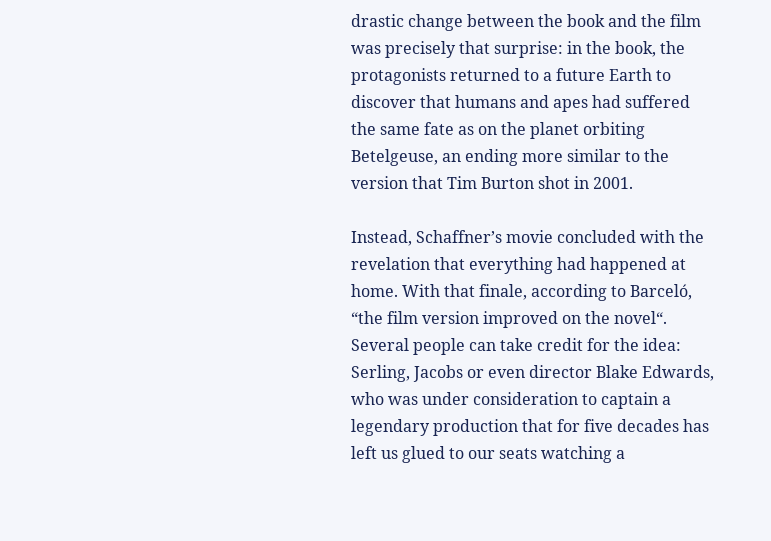drastic change between the book and the film was precisely that surprise: in the book, the protagonists returned to a future Earth to discover that humans and apes had suffered the same fate as on the planet orbiting Betelgeuse, an ending more similar to the version that Tim Burton shot in 2001.

Instead, Schaffner’s movie concluded with the revelation that everything had happened at home. With that finale, according to Barceló, “the film version improved on the novel“. Several people can take credit for the idea: Serling, Jacobs or even director Blake Edwards, who was under consideration to captain a legendary production that for five decades has left us glued to our seats watching a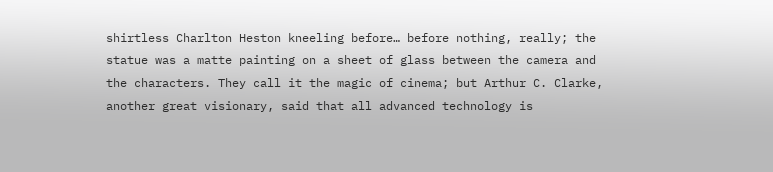shirtless Charlton Heston kneeling before… before nothing, really; the statue was a matte painting on a sheet of glass between the camera and the characters. They call it the magic of cinema; but Arthur C. Clarke, another great visionary, said that all advanced technology is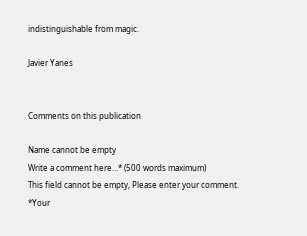indistinguishable from magic.

Javier Yanes


Comments on this publication

Name cannot be empty
Write a comment here…* (500 words maximum)
This field cannot be empty, Please enter your comment.
*Your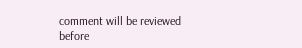comment will be reviewed before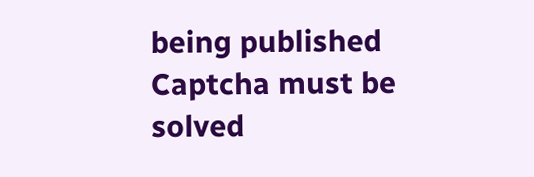being published
Captcha must be solved